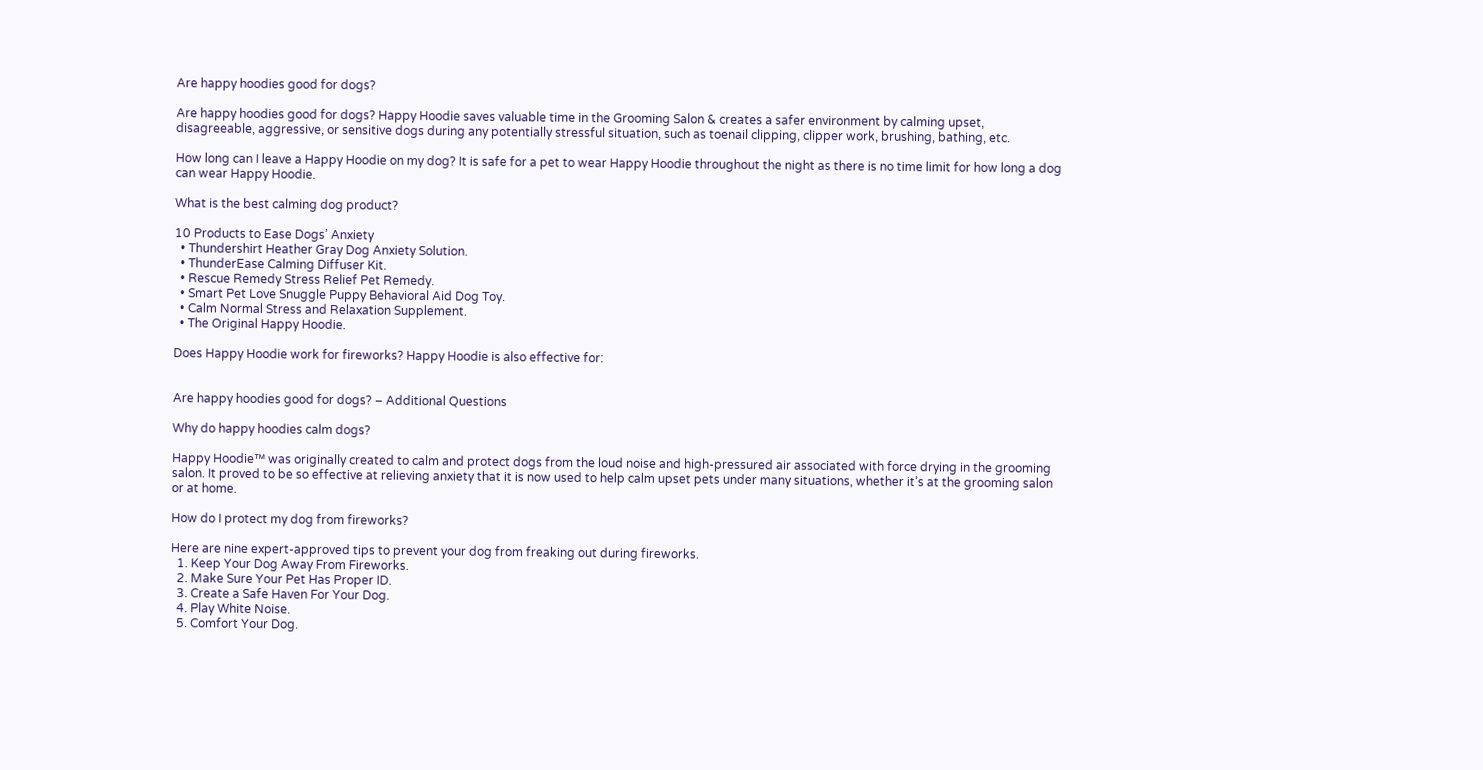Are happy hoodies good for dogs?

Are happy hoodies good for dogs? Happy Hoodie saves valuable time in the Grooming Salon & creates a safer environment by calming upset, disagreeable, aggressive, or sensitive dogs during any potentially stressful situation, such as toenail clipping, clipper work, brushing, bathing, etc.

How long can I leave a Happy Hoodie on my dog? It is safe for a pet to wear Happy Hoodie throughout the night as there is no time limit for how long a dog can wear Happy Hoodie.

What is the best calming dog product?

10 Products to Ease Dogs’ Anxiety
  • Thundershirt Heather Gray Dog Anxiety Solution.
  • ThunderEase Calming Diffuser Kit.
  • Rescue Remedy Stress Relief Pet Remedy.
  • Smart Pet Love Snuggle Puppy Behavioral Aid Dog Toy.
  • Calm Normal Stress and Relaxation Supplement.
  • The Original Happy Hoodie.

Does Happy Hoodie work for fireworks? Happy Hoodie is also effective for:


Are happy hoodies good for dogs? – Additional Questions

Why do happy hoodies calm dogs?

Happy Hoodie™ was originally created to calm and protect dogs from the loud noise and high-pressured air associated with force drying in the grooming salon. It proved to be so effective at relieving anxiety that it is now used to help calm upset pets under many situations, whether it’s at the grooming salon or at home.

How do I protect my dog from fireworks?

Here are nine expert-approved tips to prevent your dog from freaking out during fireworks.
  1. Keep Your Dog Away From Fireworks.
  2. Make Sure Your Pet Has Proper ID.
  3. Create a Safe Haven For Your Dog.
  4. Play White Noise.
  5. Comfort Your Dog.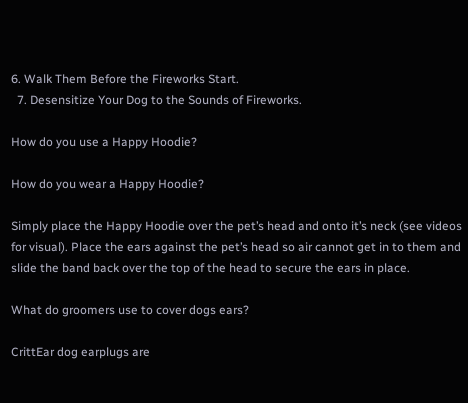6. Walk Them Before the Fireworks Start.
  7. Desensitize Your Dog to the Sounds of Fireworks.

How do you use a Happy Hoodie?

How do you wear a Happy Hoodie?

Simply place the Happy Hoodie over the pet’s head and onto it’s neck (see videos for visual). Place the ears against the pet’s head so air cannot get in to them and slide the band back over the top of the head to secure the ears in place.

What do groomers use to cover dogs ears?

CrittEar dog earplugs are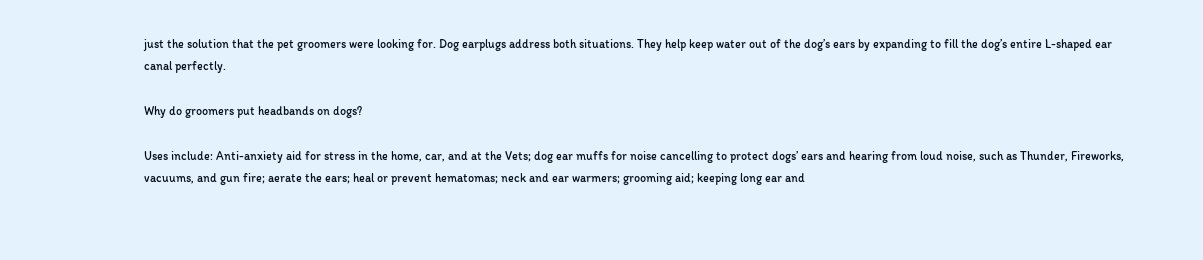just the solution that the pet groomers were looking for. Dog earplugs address both situations. They help keep water out of the dog’s ears by expanding to fill the dog’s entire L-shaped ear canal perfectly.

Why do groomers put headbands on dogs?

Uses include: Anti-anxiety aid for stress in the home, car, and at the Vets; dog ear muffs for noise cancelling to protect dogs’ ears and hearing from loud noise, such as Thunder, Fireworks, vacuums, and gun fire; aerate the ears; heal or prevent hematomas; neck and ear warmers; grooming aid; keeping long ear and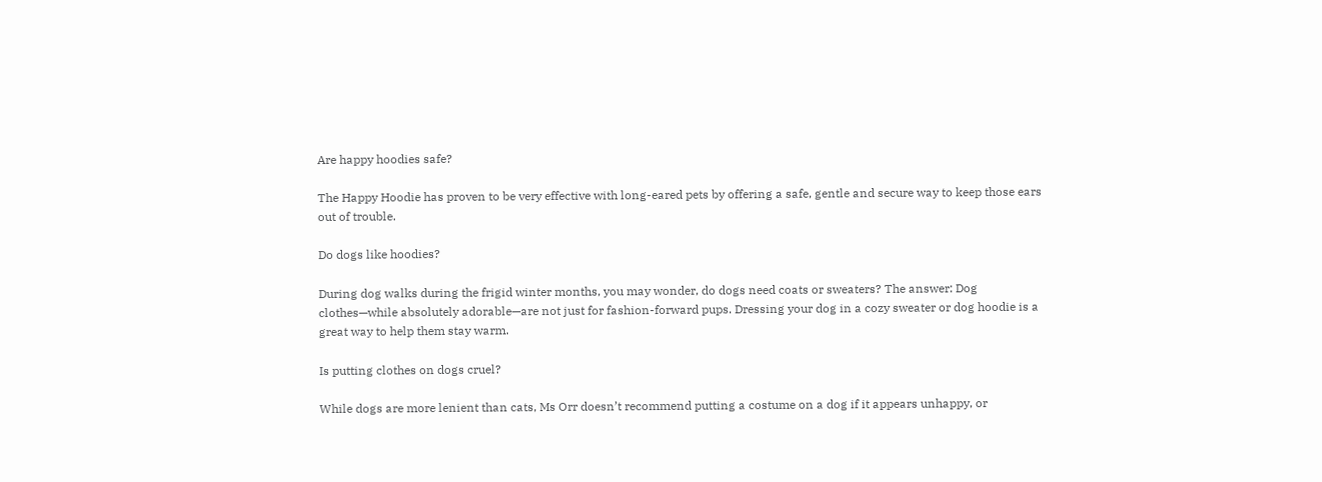Are happy hoodies safe?

The Happy Hoodie has proven to be very effective with long-eared pets by offering a safe, gentle and secure way to keep those ears out of trouble.

Do dogs like hoodies?

During dog walks during the frigid winter months, you may wonder, do dogs need coats or sweaters? The answer: Dog clothes—while absolutely adorable—are not just for fashion-forward pups. Dressing your dog in a cozy sweater or dog hoodie is a great way to help them stay warm.

Is putting clothes on dogs cruel?

While dogs are more lenient than cats, Ms Orr doesn’t recommend putting a costume on a dog if it appears unhappy, or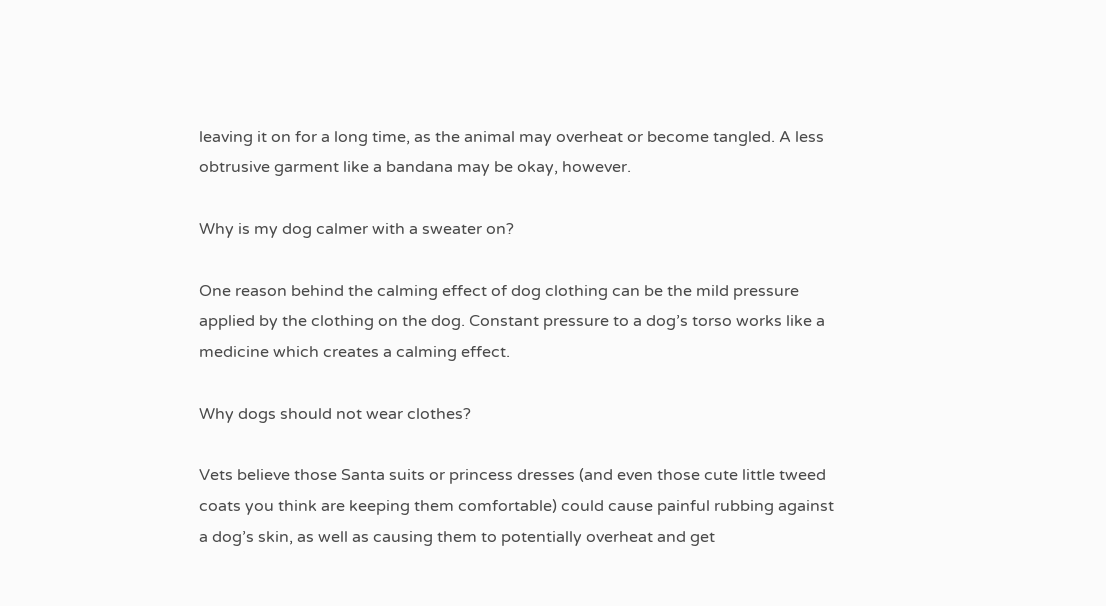leaving it on for a long time, as the animal may overheat or become tangled. A less obtrusive garment like a bandana may be okay, however.

Why is my dog calmer with a sweater on?

One reason behind the calming effect of dog clothing can be the mild pressure applied by the clothing on the dog. Constant pressure to a dog’s torso works like a medicine which creates a calming effect.

Why dogs should not wear clothes?

Vets believe those Santa suits or princess dresses (and even those cute little tweed coats you think are keeping them comfortable) could cause painful rubbing against a dog’s skin, as well as causing them to potentially overheat and get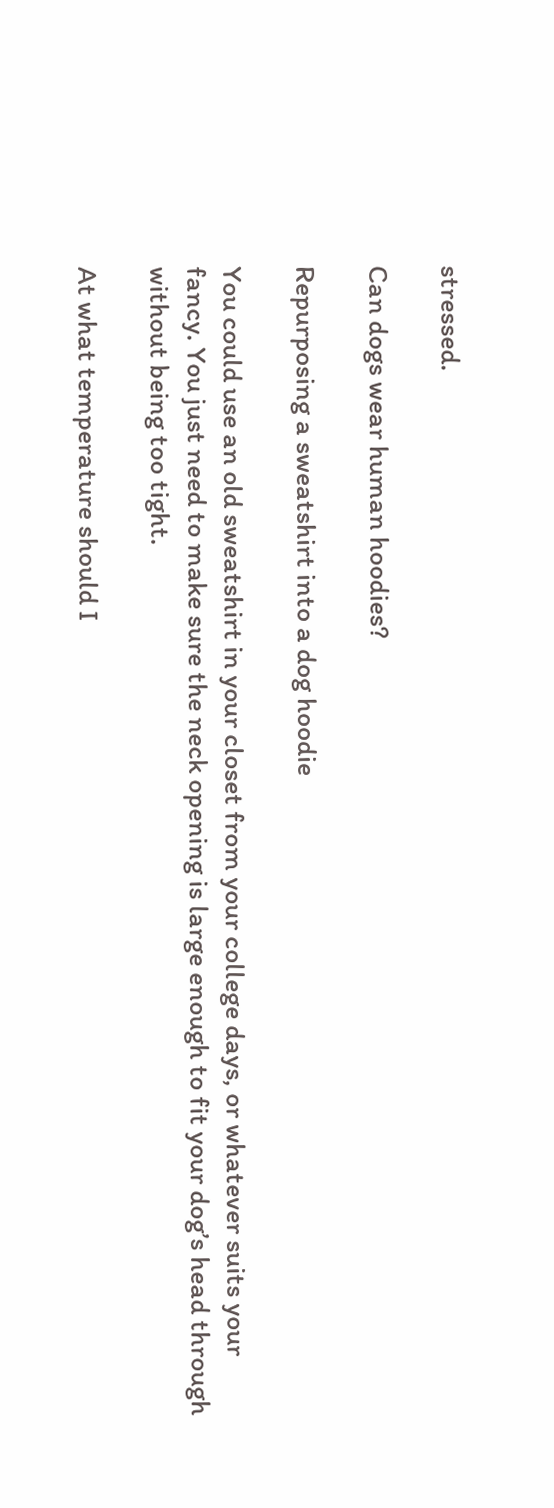stressed.

Can dogs wear human hoodies?

Repurposing a sweatshirt into a dog hoodie

You could use an old sweatshirt in your closet from your college days, or whatever suits your fancy. You just need to make sure the neck opening is large enough to fit your dog’s head through without being too tight.

At what temperature should I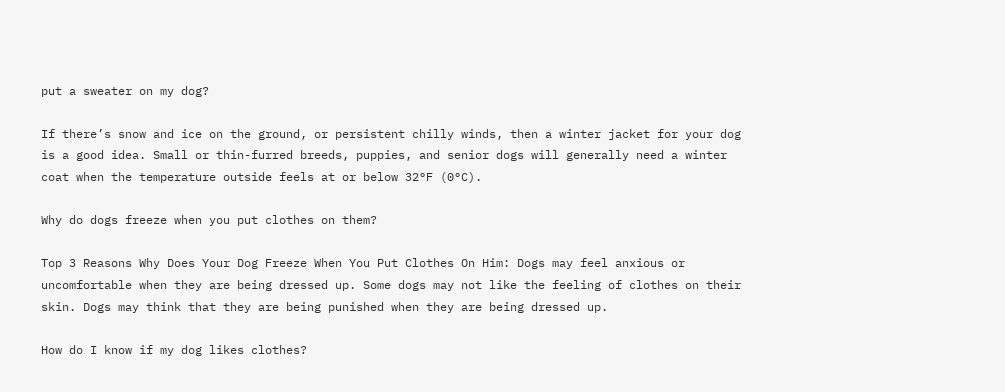put a sweater on my dog?

If there’s snow and ice on the ground, or persistent chilly winds, then a winter jacket for your dog is a good idea. Small or thin-furred breeds, puppies, and senior dogs will generally need a winter coat when the temperature outside feels at or below 32°F (0°C).

Why do dogs freeze when you put clothes on them?

Top 3 Reasons Why Does Your Dog Freeze When You Put Clothes On Him: Dogs may feel anxious or uncomfortable when they are being dressed up. Some dogs may not like the feeling of clothes on their skin. Dogs may think that they are being punished when they are being dressed up.

How do I know if my dog likes clothes?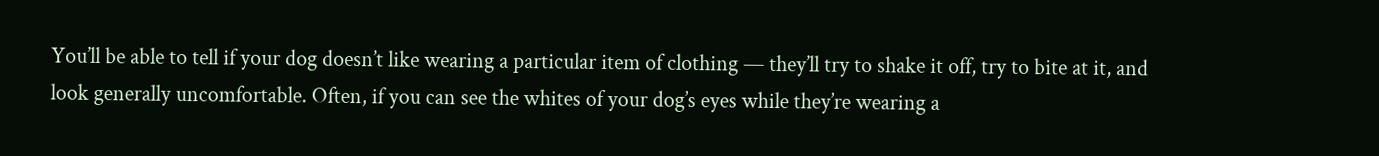You’ll be able to tell if your dog doesn’t like wearing a particular item of clothing — they’ll try to shake it off, try to bite at it, and look generally uncomfortable. Often, if you can see the whites of your dog’s eyes while they’re wearing a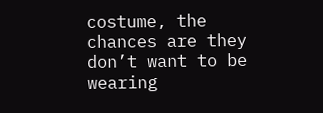costume, the chances are they don’t want to be wearing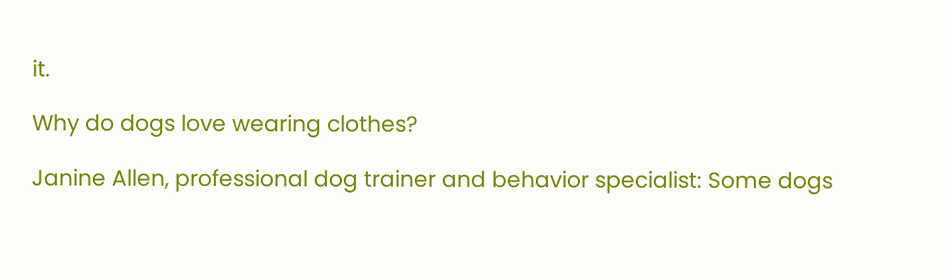it.

Why do dogs love wearing clothes?

Janine Allen, professional dog trainer and behavior specialist: Some dogs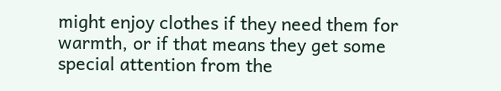might enjoy clothes if they need them for warmth, or if that means they get some special attention from the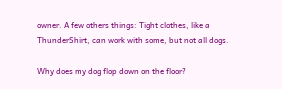owner. A few others things: Tight clothes, like a ThunderShirt, can work with some, but not all dogs.

Why does my dog flop down on the floor?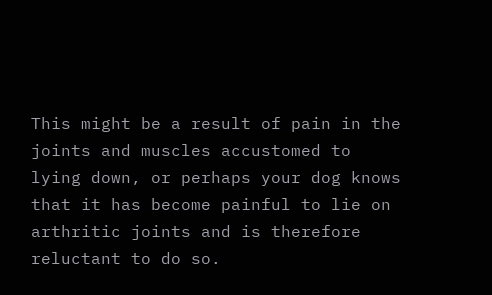This might be a result of pain in the joints and muscles accustomed to lying down, or perhaps your dog knows that it has become painful to lie on arthritic joints and is therefore reluctant to do so.